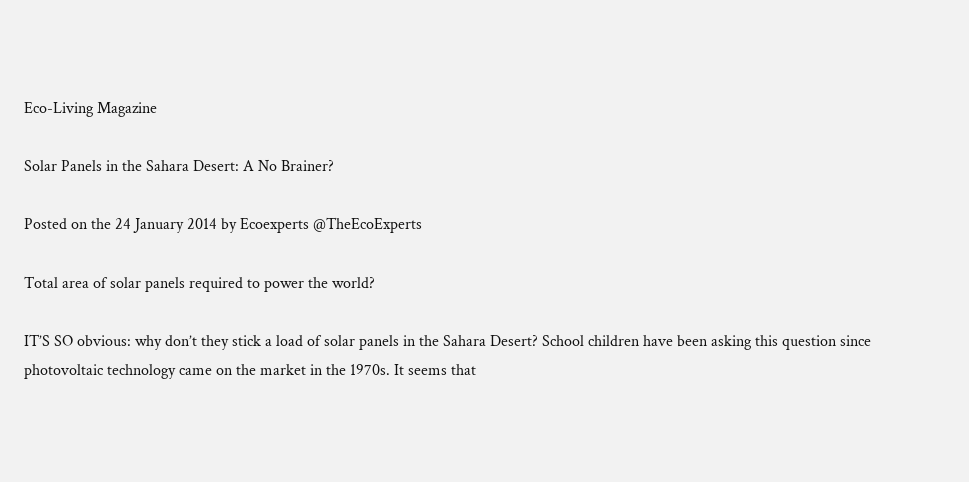Eco-Living Magazine

Solar Panels in the Sahara Desert: A No Brainer?

Posted on the 24 January 2014 by Ecoexperts @TheEcoExperts

Total area of solar panels required to power the world?

IT’S SO obvious: why don’t they stick a load of solar panels in the Sahara Desert? School children have been asking this question since photovoltaic technology came on the market in the 1970s. It seems that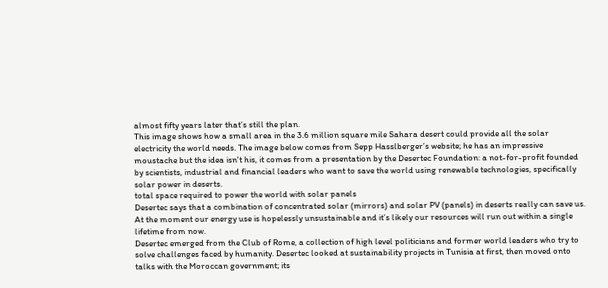almost fifty years later that’s still the plan.
This image shows how a small area in the 3.6 million square mile Sahara desert could provide all the solar electricity the world needs. The image below comes from Sepp Hasslberger’s website; he has an impressive moustache but the idea isn't his, it comes from a presentation by the Desertec Foundation: a not-for-profit founded by scientists, industrial and financial leaders who want to save the world using renewable technologies, specifically solar power in deserts.
total space required to power the world with solar panels
Desertec says that a combination of concentrated solar (mirrors) and solar PV (panels) in deserts really can save us. At the moment our energy use is hopelessly unsustainable and it’s likely our resources will run out within a single lifetime from now.
Desertec emerged from the Club of Rome, a collection of high level politicians and former world leaders who try to solve challenges faced by humanity. Desertec looked at sustainability projects in Tunisia at first, then moved onto talks with the Moroccan government; its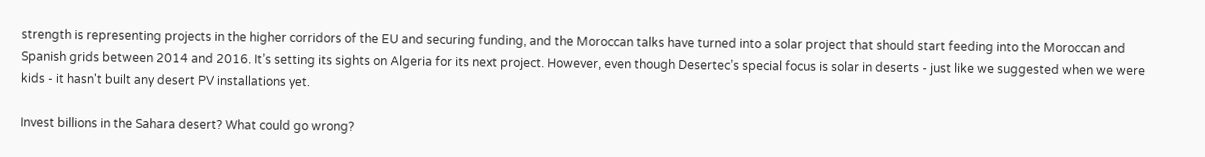strength is representing projects in the higher corridors of the EU and securing funding, and the Moroccan talks have turned into a solar project that should start feeding into the Moroccan and Spanish grids between 2014 and 2016. It’s setting its sights on Algeria for its next project. However, even though Desertec’s special focus is solar in deserts - just like we suggested when we were kids - it hasn't built any desert PV installations yet.

Invest billions in the Sahara desert? What could go wrong?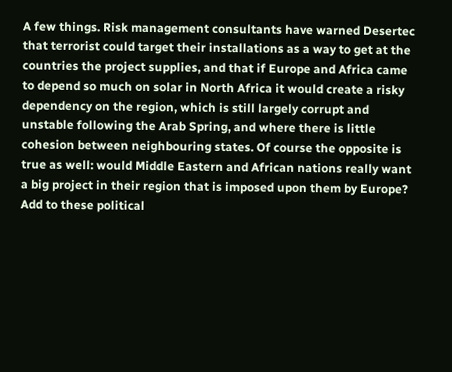A few things. Risk management consultants have warned Desertec that terrorist could target their installations as a way to get at the countries the project supplies, and that if Europe and Africa came to depend so much on solar in North Africa it would create a risky dependency on the region, which is still largely corrupt and unstable following the Arab Spring, and where there is little cohesion between neighbouring states. Of course the opposite is true as well: would Middle Eastern and African nations really want a big project in their region that is imposed upon them by Europe?
Add to these political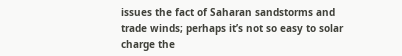issues the fact of Saharan sandstorms and trade winds; perhaps it’s not so easy to solar charge the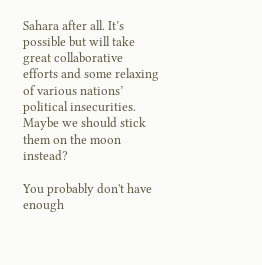Sahara after all. It’s possible but will take great collaborative efforts and some relaxing of various nations’ political insecurities. Maybe we should stick them on the moon instead?

You probably don't have enough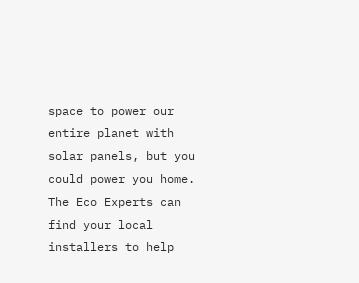space to power our entire planet with solar panels, but you could power you home.
The Eco Experts can find your local installers to help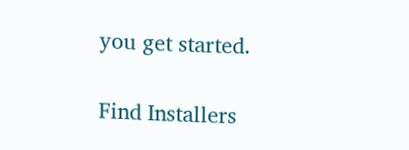you get started.

Find Installers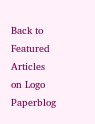Back to Featured Articles on Logo Paperblog